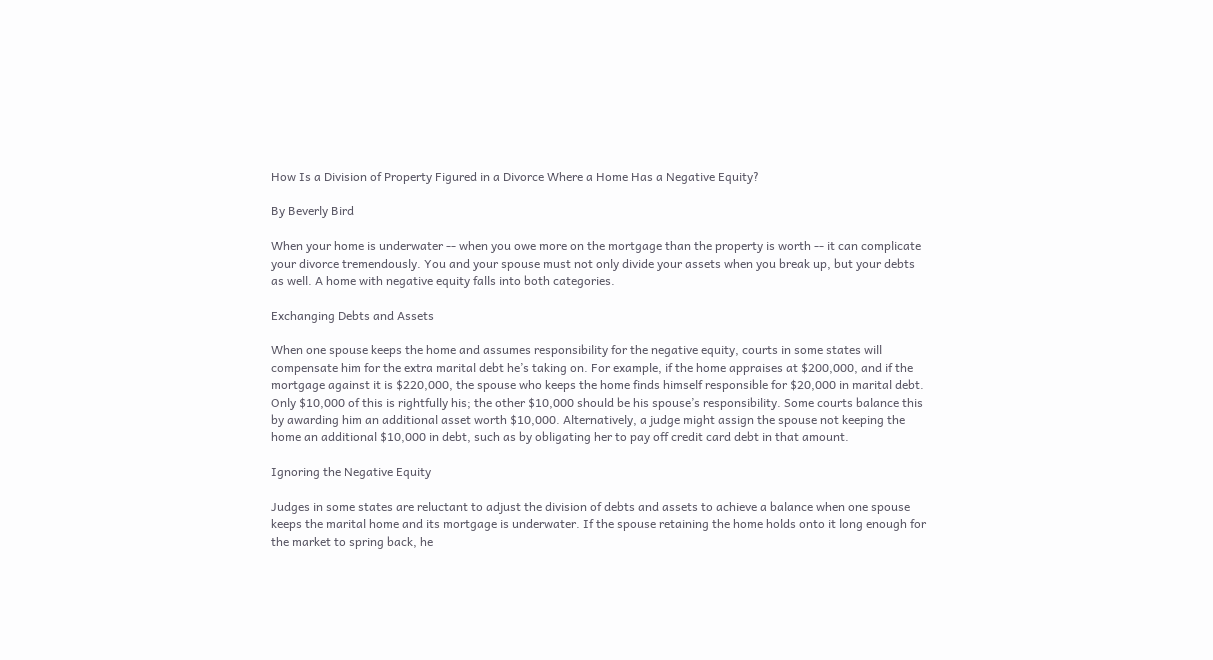How Is a Division of Property Figured in a Divorce Where a Home Has a Negative Equity?

By Beverly Bird

When your home is underwater -- when you owe more on the mortgage than the property is worth -- it can complicate your divorce tremendously. You and your spouse must not only divide your assets when you break up, but your debts as well. A home with negative equity falls into both categories.

Exchanging Debts and Assets

When one spouse keeps the home and assumes responsibility for the negative equity, courts in some states will compensate him for the extra marital debt he’s taking on. For example, if the home appraises at $200,000, and if the mortgage against it is $220,000, the spouse who keeps the home finds himself responsible for $20,000 in marital debt. Only $10,000 of this is rightfully his; the other $10,000 should be his spouse’s responsibility. Some courts balance this by awarding him an additional asset worth $10,000. Alternatively, a judge might assign the spouse not keeping the home an additional $10,000 in debt, such as by obligating her to pay off credit card debt in that amount.

Ignoring the Negative Equity

Judges in some states are reluctant to adjust the division of debts and assets to achieve a balance when one spouse keeps the marital home and its mortgage is underwater. If the spouse retaining the home holds onto it long enough for the market to spring back, he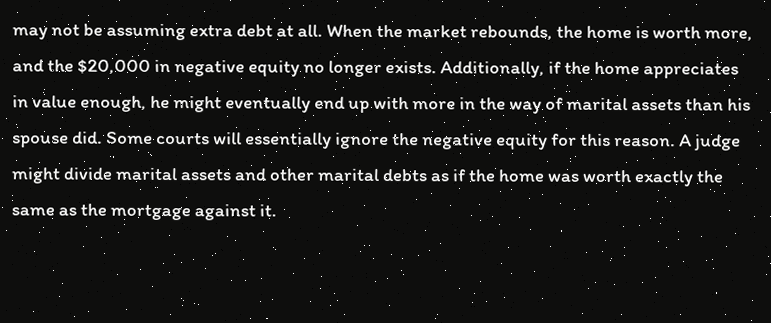may not be assuming extra debt at all. When the market rebounds, the home is worth more, and the $20,000 in negative equity no longer exists. Additionally, if the home appreciates in value enough, he might eventually end up with more in the way of marital assets than his spouse did. Some courts will essentially ignore the negative equity for this reason. A judge might divide marital assets and other marital debts as if the home was worth exactly the same as the mortgage against it.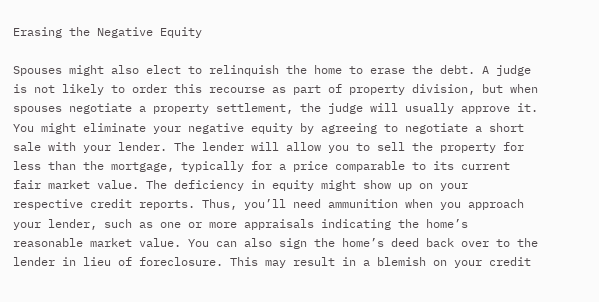Erasing the Negative Equity

Spouses might also elect to relinquish the home to erase the debt. A judge is not likely to order this recourse as part of property division, but when spouses negotiate a property settlement, the judge will usually approve it. You might eliminate your negative equity by agreeing to negotiate a short sale with your lender. The lender will allow you to sell the property for less than the mortgage, typically for a price comparable to its current fair market value. The deficiency in equity might show up on your respective credit reports. Thus, you’ll need ammunition when you approach your lender, such as one or more appraisals indicating the home’s reasonable market value. You can also sign the home’s deed back over to the lender in lieu of foreclosure. This may result in a blemish on your credit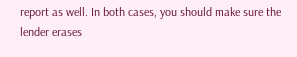report as well. In both cases, you should make sure the lender erases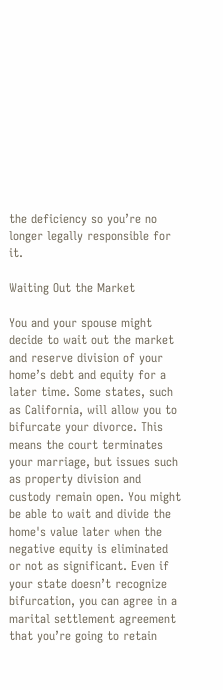the deficiency so you’re no longer legally responsible for it.

Waiting Out the Market

You and your spouse might decide to wait out the market and reserve division of your home’s debt and equity for a later time. Some states, such as California, will allow you to bifurcate your divorce. This means the court terminates your marriage, but issues such as property division and custody remain open. You might be able to wait and divide the home's value later when the negative equity is eliminated or not as significant. Even if your state doesn’t recognize bifurcation, you can agree in a marital settlement agreement that you’re going to retain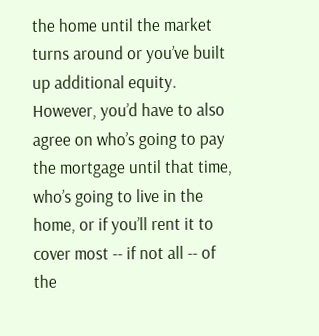the home until the market turns around or you’ve built up additional equity. However, you’d have to also agree on who’s going to pay the mortgage until that time, who’s going to live in the home, or if you’ll rent it to cover most -- if not all -- of the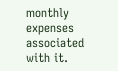monthly expenses associated with it.